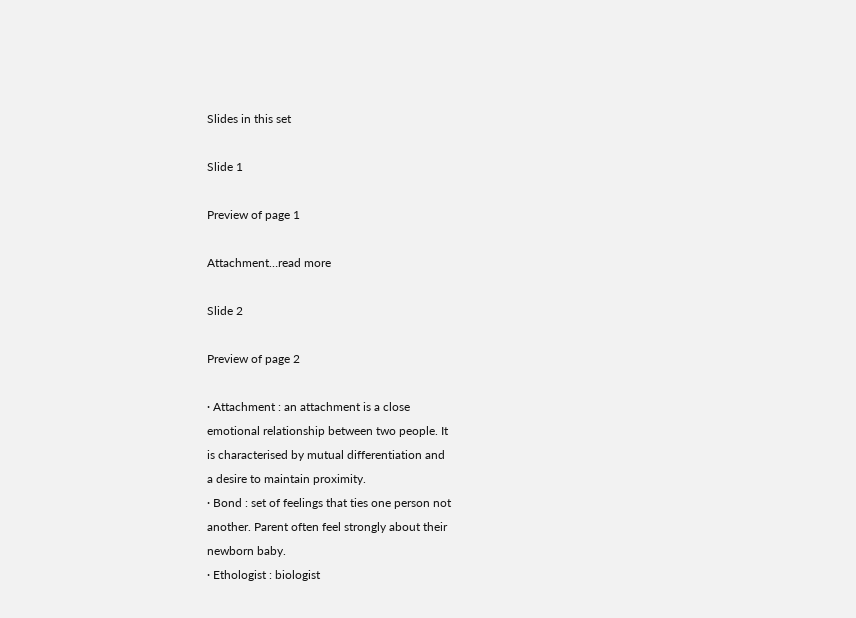Slides in this set

Slide 1

Preview of page 1

Attachment…read more

Slide 2

Preview of page 2

· Attachment : an attachment is a close
emotional relationship between two people. It
is characterised by mutual differentiation and
a desire to maintain proximity.
· Bond : set of feelings that ties one person not
another. Parent often feel strongly about their
newborn baby.
· Ethologist : biologist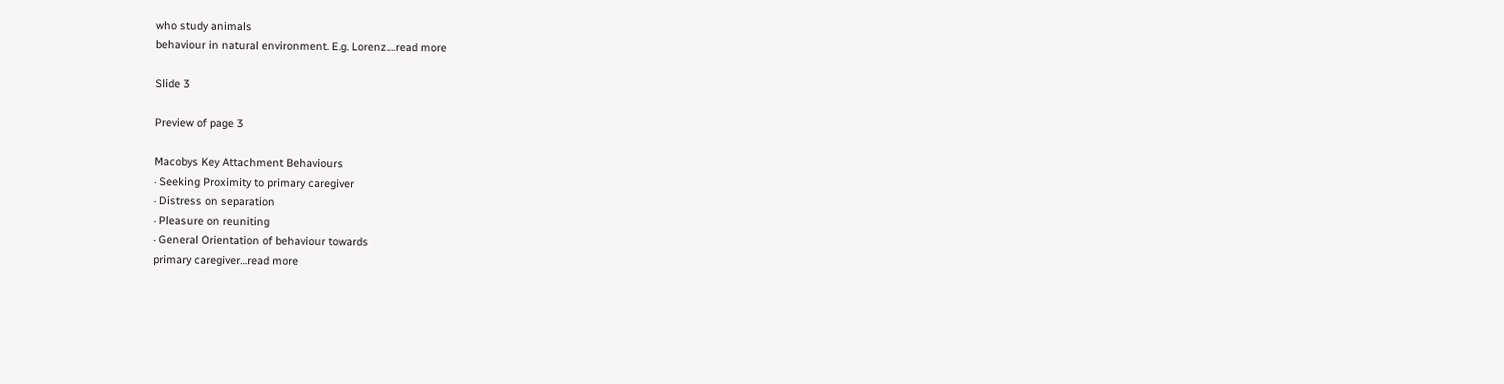who study animals
behaviour in natural environment. E.g. Lorenz.…read more

Slide 3

Preview of page 3

Macobys Key Attachment Behaviours
· Seeking Proximity to primary caregiver
· Distress on separation
· Pleasure on reuniting
· General Orientation of behaviour towards
primary caregiver…read more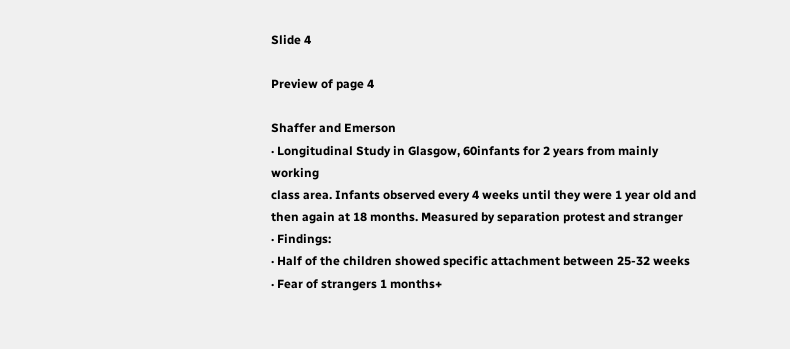Slide 4

Preview of page 4

Shaffer and Emerson
· Longitudinal Study in Glasgow, 60infants for 2 years from mainly working
class area. Infants observed every 4 weeks until they were 1 year old and
then again at 18 months. Measured by separation protest and stranger
· Findings:
· Half of the children showed specific attachment between 25-32 weeks
· Fear of strangers 1 months+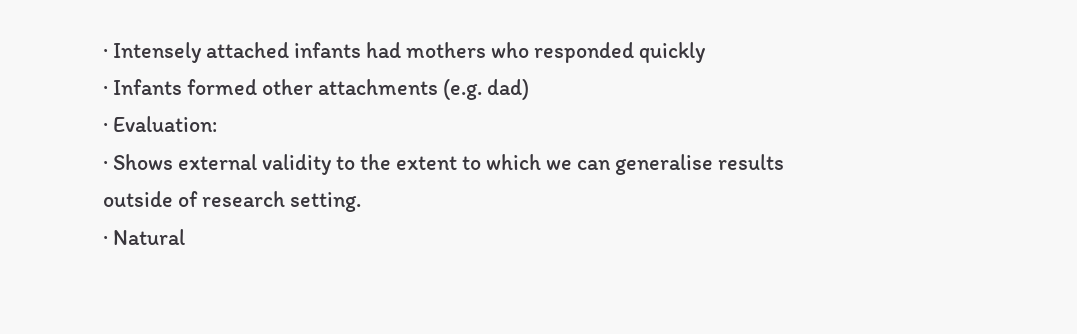· Intensely attached infants had mothers who responded quickly
· Infants formed other attachments (e.g. dad)
· Evaluation:
· Shows external validity to the extent to which we can generalise results
outside of research setting.
· Natural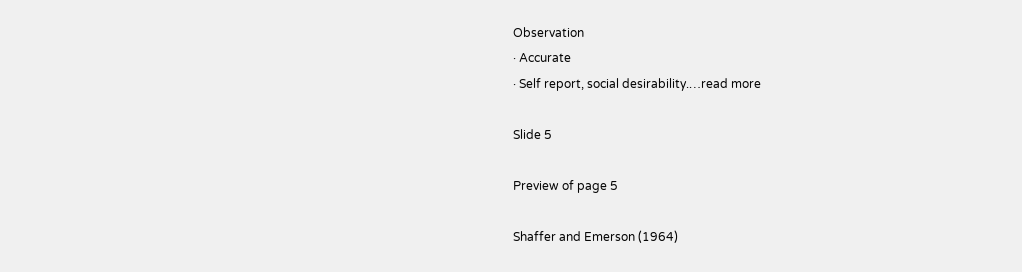Observation
· Accurate
· Self report, social desirability.…read more

Slide 5

Preview of page 5

Shaffer and Emerson (1964)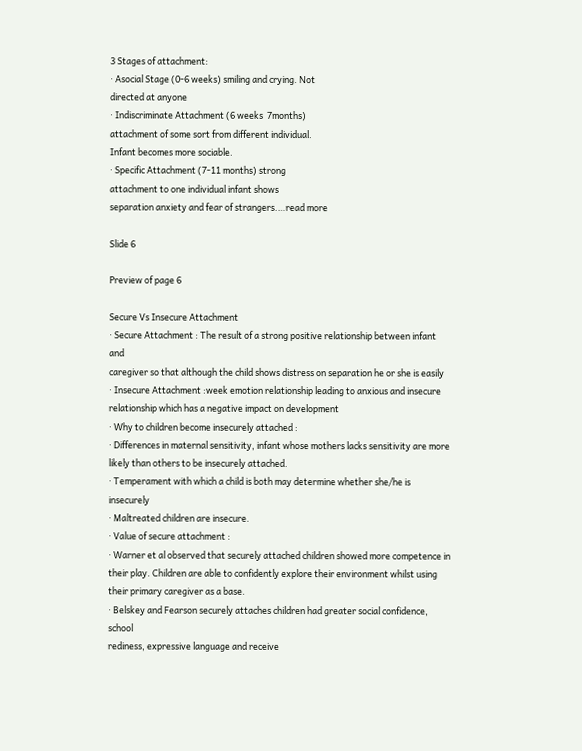3 Stages of attachment:
· Asocial Stage (0-6 weeks) smiling and crying. Not
directed at anyone
· Indiscriminate Attachment (6 weeks  7months)
attachment of some sort from different individual.
Infant becomes more sociable.
· Specific Attachment (7-11 months) strong
attachment to one individual infant shows
separation anxiety and fear of strangers.…read more

Slide 6

Preview of page 6

Secure Vs Insecure Attachment
· Secure Attachment : The result of a strong positive relationship between infant and
caregiver so that although the child shows distress on separation he or she is easily
· Insecure Attachment :week emotion relationship leading to anxious and insecure
relationship which has a negative impact on development
· Why to children become insecurely attached :
· Differences in maternal sensitivity, infant whose mothers lacks sensitivity are more
likely than others to be insecurely attached.
· Temperament with which a child is both may determine whether she/he is insecurely
· Maltreated children are insecure.
· Value of secure attachment :
· Warner et al observed that securely attached children showed more competence in
their play. Children are able to confidently explore their environment whilst using
their primary caregiver as a base.
· Belskey and Fearson securely attaches children had greater social confidence, school
rediness, expressive language and receive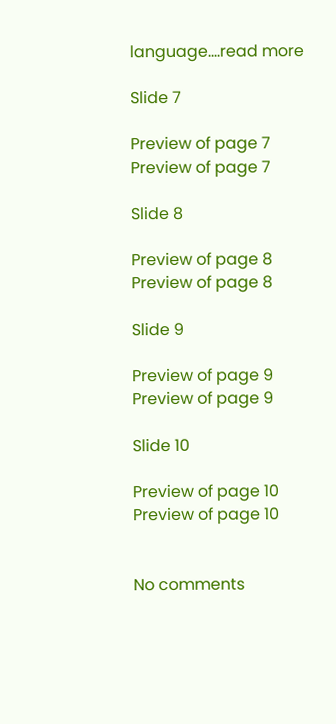language.…read more

Slide 7

Preview of page 7
Preview of page 7

Slide 8

Preview of page 8
Preview of page 8

Slide 9

Preview of page 9
Preview of page 9

Slide 10

Preview of page 10
Preview of page 10


No comments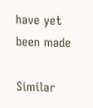have yet been made

Similar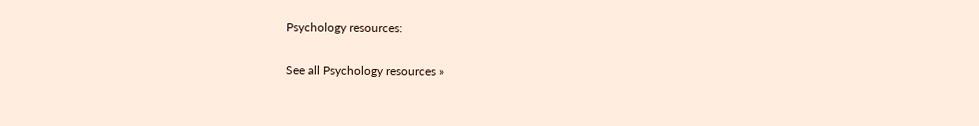Psychology resources:

See all Psychology resources »